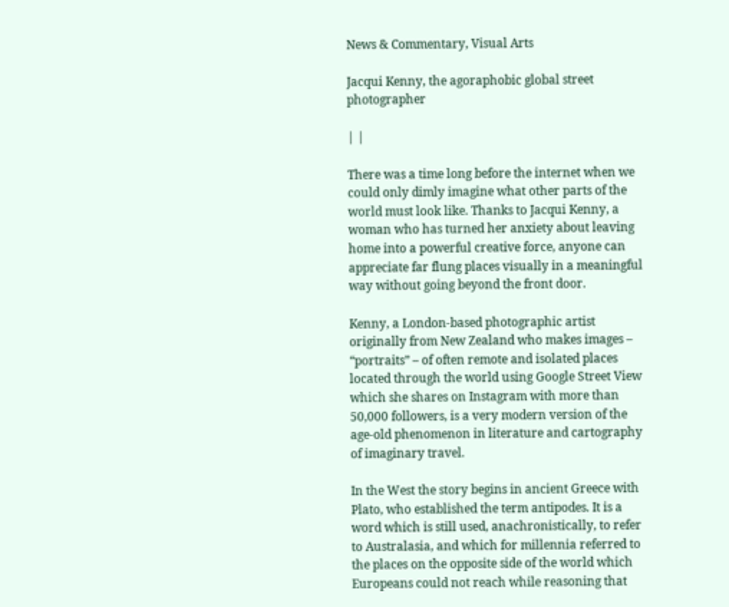News & Commentary, Visual Arts

Jacqui Kenny, the agoraphobic global street photographer

| |

There was a time long before the internet when we could only dimly imagine what other parts of the world must look like. Thanks to Jacqui Kenny, a woman who has turned her anxiety about leaving home into a powerful creative force, anyone can appreciate far flung places visually in a meaningful way without going beyond the front door.

Kenny, a London-based photographic artist originally from New Zealand who makes images – “portraits” – of often remote and isolated places located through the world using Google Street View which she shares on Instagram with more than 50,000 followers, is a very modern version of the age-old phenomenon in literature and cartography of imaginary travel.

In the West the story begins in ancient Greece with Plato, who established the term antipodes. It is a word which is still used, anachronistically, to refer to Australasia, and which for millennia referred to the places on the opposite side of the world which Europeans could not reach while reasoning that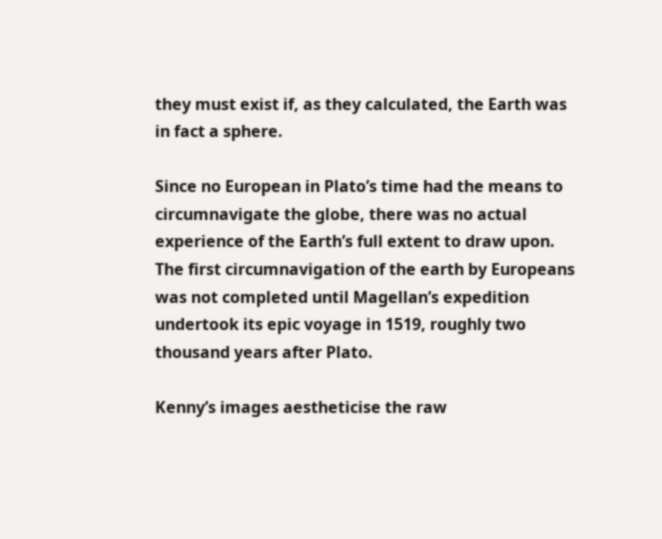they must exist if, as they calculated, the Earth was in fact a sphere.

Since no European in Plato’s time had the means to circumnavigate the globe, there was no actual experience of the Earth’s full extent to draw upon.  The first circumnavigation of the earth by Europeans was not completed until Magellan’s expedition undertook its epic voyage in 1519, roughly two thousand years after Plato.

Kenny’s images aestheticise the raw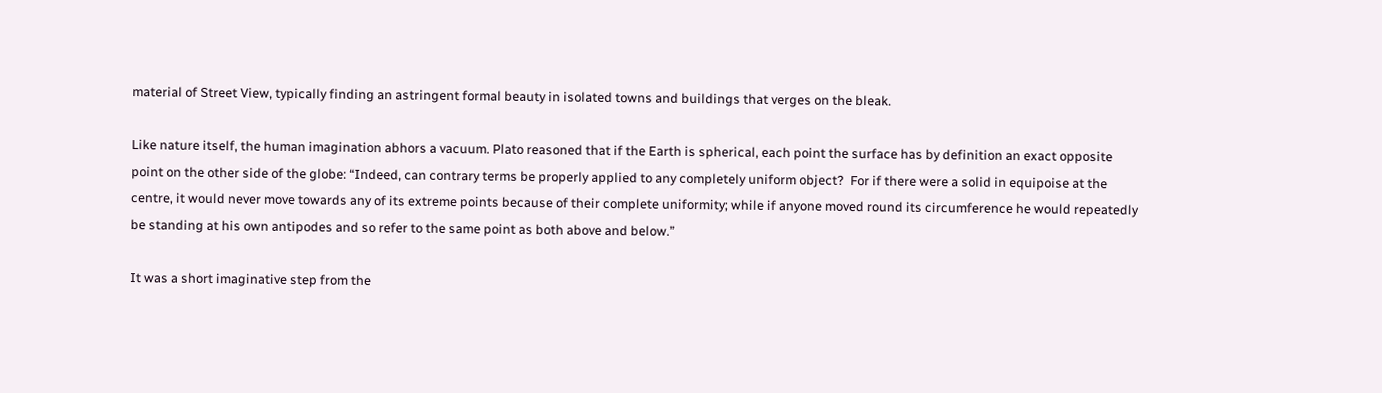material of Street View, typically finding an astringent formal beauty in isolated towns and buildings that verges on the bleak.

Like nature itself, the human imagination abhors a vacuum. Plato reasoned that if the Earth is spherical, each point the surface has by definition an exact opposite point on the other side of the globe: “Indeed, can contrary terms be properly applied to any completely uniform object?  For if there were a solid in equipoise at the centre, it would never move towards any of its extreme points because of their complete uniformity; while if anyone moved round its circumference he would repeatedly be standing at his own antipodes and so refer to the same point as both above and below.”

It was a short imaginative step from the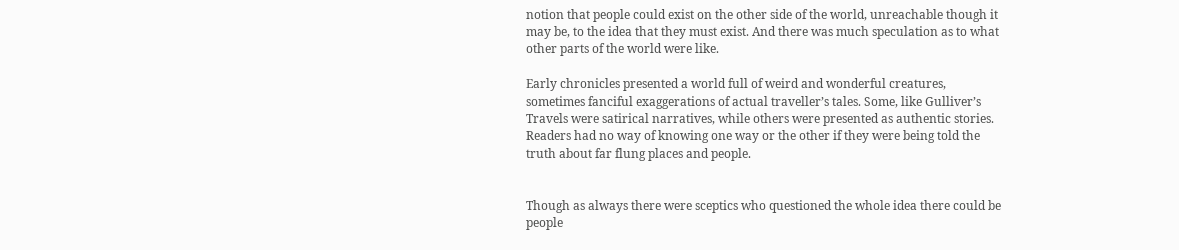notion that people could exist on the other side of the world, unreachable though it may be, to the idea that they must exist. And there was much speculation as to what other parts of the world were like.

Early chronicles presented a world full of weird and wonderful creatures, sometimes fanciful exaggerations of actual traveller’s tales. Some, like Gulliver’s Travels were satirical narratives, while others were presented as authentic stories. Readers had no way of knowing one way or the other if they were being told the truth about far flung places and people.


Though as always there were sceptics who questioned the whole idea there could be people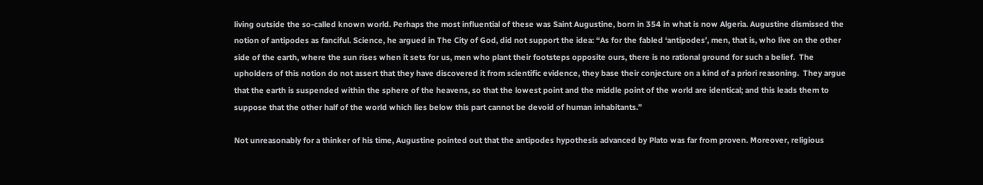living outside the so-called known world. Perhaps the most influential of these was Saint Augustine, born in 354 in what is now Algeria. Augustine dismissed the notion of antipodes as fanciful. Science, he argued in The City of God, did not support the idea: “As for the fabled ‘antipodes’, men, that is, who live on the other side of the earth, where the sun rises when it sets for us, men who plant their footsteps opposite ours, there is no rational ground for such a belief.  The upholders of this notion do not assert that they have discovered it from scientific evidence, they base their conjecture on a kind of a priori reasoning.  They argue that the earth is suspended within the sphere of the heavens, so that the lowest point and the middle point of the world are identical; and this leads them to suppose that the other half of the world which lies below this part cannot be devoid of human inhabitants.”

Not unreasonably for a thinker of his time, Augustine pointed out that the antipodes hypothesis advanced by Plato was far from proven. Moreover, religious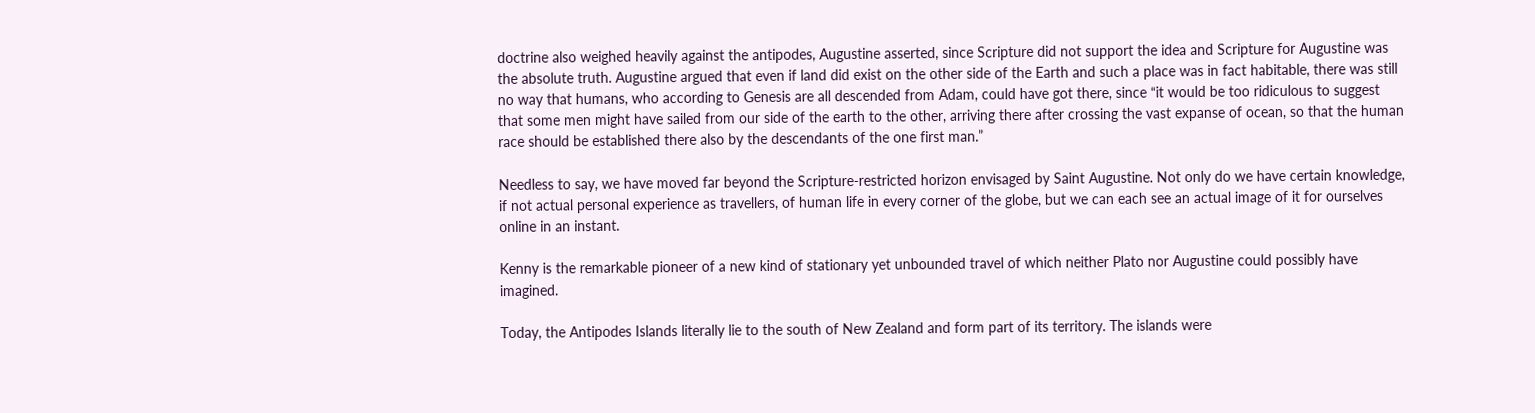doctrine also weighed heavily against the antipodes, Augustine asserted, since Scripture did not support the idea and Scripture for Augustine was the absolute truth. Augustine argued that even if land did exist on the other side of the Earth and such a place was in fact habitable, there was still no way that humans, who according to Genesis are all descended from Adam, could have got there, since “it would be too ridiculous to suggest that some men might have sailed from our side of the earth to the other, arriving there after crossing the vast expanse of ocean, so that the human race should be established there also by the descendants of the one first man.”

Needless to say, we have moved far beyond the Scripture-restricted horizon envisaged by Saint Augustine. Not only do we have certain knowledge, if not actual personal experience as travellers, of human life in every corner of the globe, but we can each see an actual image of it for ourselves online in an instant.

Kenny is the remarkable pioneer of a new kind of stationary yet unbounded travel of which neither Plato nor Augustine could possibly have imagined.

Today, the Antipodes Islands literally lie to the south of New Zealand and form part of its territory. The islands were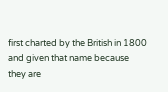first charted by the British in 1800 and given that name because they are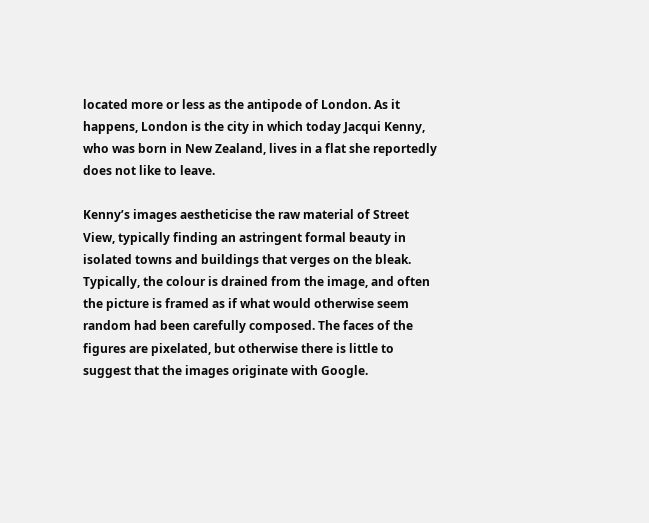located more or less as the antipode of London. As it happens, London is the city in which today Jacqui Kenny, who was born in New Zealand, lives in a flat she reportedly does not like to leave.

Kenny’s images aestheticise the raw material of Street View, typically finding an astringent formal beauty in isolated towns and buildings that verges on the bleak. Typically, the colour is drained from the image, and often the picture is framed as if what would otherwise seem random had been carefully composed. The faces of the figures are pixelated, but otherwise there is little to suggest that the images originate with Google.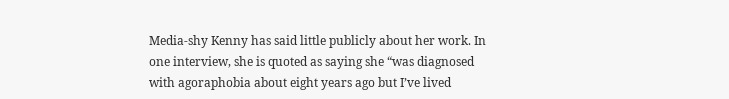Media-shy Kenny has said little publicly about her work. In one interview, she is quoted as saying she “was diagnosed with agoraphobia about eight years ago but I’ve lived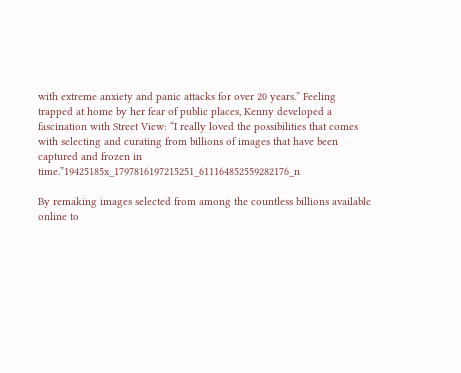with extreme anxiety and panic attacks for over 20 years.” Feeling trapped at home by her fear of public places, Kenny developed a fascination with Street View: “I really loved the possibilities that comes with selecting and curating from billions of images that have been captured and frozen in time.”19425185x_1797816197215251_611164852559282176_n

By remaking images selected from among the countless billions available online to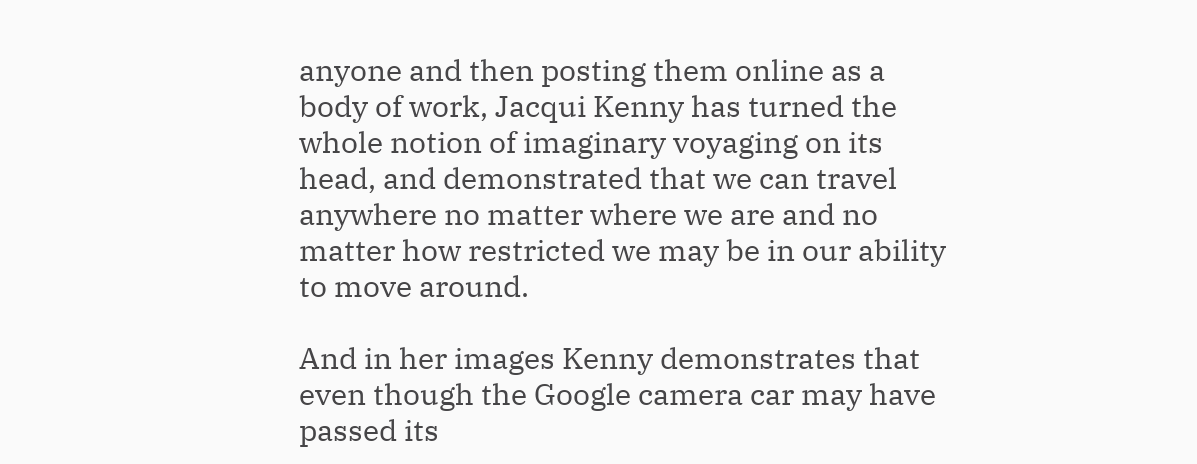anyone and then posting them online as a body of work, Jacqui Kenny has turned the whole notion of imaginary voyaging on its head, and demonstrated that we can travel anywhere no matter where we are and no matter how restricted we may be in our ability to move around.

And in her images Kenny demonstrates that even though the Google camera car may have passed its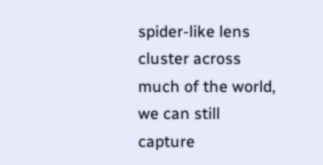spider-like lens cluster across much of the world, we can still capture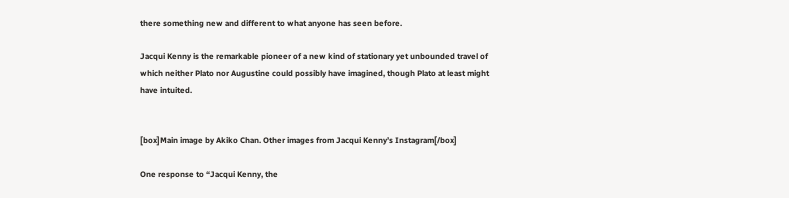there something new and different to what anyone has seen before.

Jacqui Kenny is the remarkable pioneer of a new kind of stationary yet unbounded travel of which neither Plato nor Augustine could possibly have imagined, though Plato at least might have intuited.


[box]Main image by Akiko Chan. Other images from Jacqui Kenny’s Instagram[/box]

One response to “Jacqui Kenny, the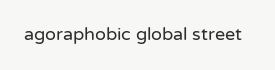agoraphobic global street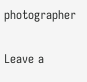photographer

Leave a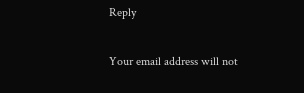Reply

Your email address will not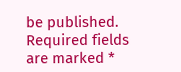be published. Required fields are marked *